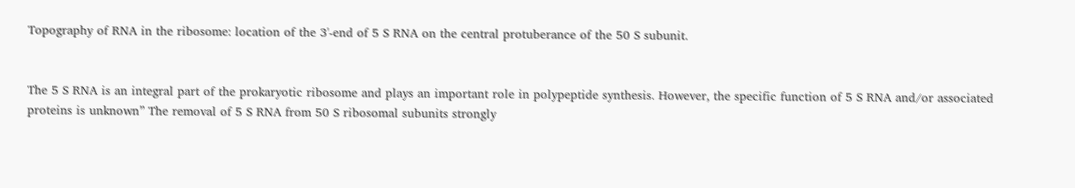Topography of RNA in the ribosome: location of the 3'-end of 5 S RNA on the central protuberance of the 50 S subunit.


The 5 S RNA is an integral part of the prokaryotic ribosome and plays an important role in polypeptide synthesis. However, the specific function of 5 S RNA and/or associated proteins is unknown” The removal of 5 S RNA from 50 S ribosomal subunits strongly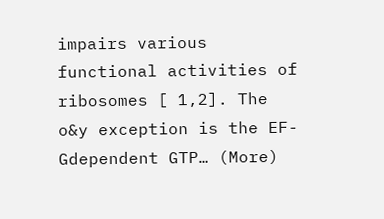impairs various functional activities of ribosomes [ 1,2]. The o&y exception is the EF-Gdependent GTP… (More)